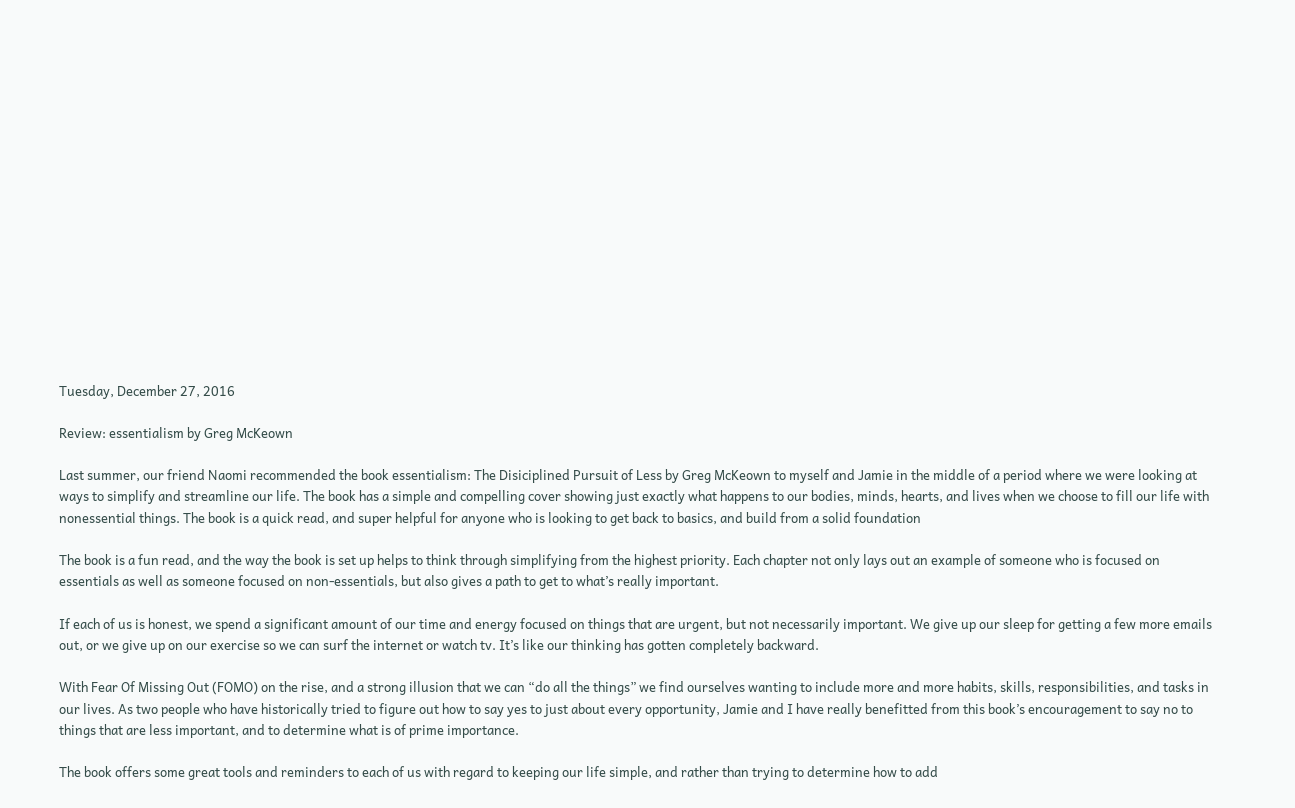Tuesday, December 27, 2016

Review: essentialism by Greg McKeown

Last summer, our friend Naomi recommended the book essentialism: The Disiciplined Pursuit of Less by Greg McKeown to myself and Jamie in the middle of a period where we were looking at ways to simplify and streamline our life. The book has a simple and compelling cover showing just exactly what happens to our bodies, minds, hearts, and lives when we choose to fill our life with nonessential things. The book is a quick read, and super helpful for anyone who is looking to get back to basics, and build from a solid foundation

The book is a fun read, and the way the book is set up helps to think through simplifying from the highest priority. Each chapter not only lays out an example of someone who is focused on essentials as well as someone focused on non-essentials, but also gives a path to get to what’s really important.

If each of us is honest, we spend a significant amount of our time and energy focused on things that are urgent, but not necessarily important. We give up our sleep for getting a few more emails out, or we give up on our exercise so we can surf the internet or watch tv. It’s like our thinking has gotten completely backward.

With Fear Of Missing Out (FOMO) on the rise, and a strong illusion that we can “do all the things” we find ourselves wanting to include more and more habits, skills, responsibilities, and tasks in our lives. As two people who have historically tried to figure out how to say yes to just about every opportunity, Jamie and I have really benefitted from this book’s encouragement to say no to things that are less important, and to determine what is of prime importance.

The book offers some great tools and reminders to each of us with regard to keeping our life simple, and rather than trying to determine how to add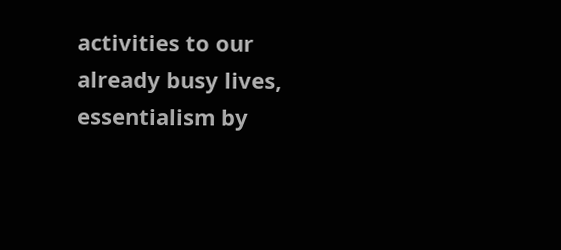activities to our already busy lives, essentialism by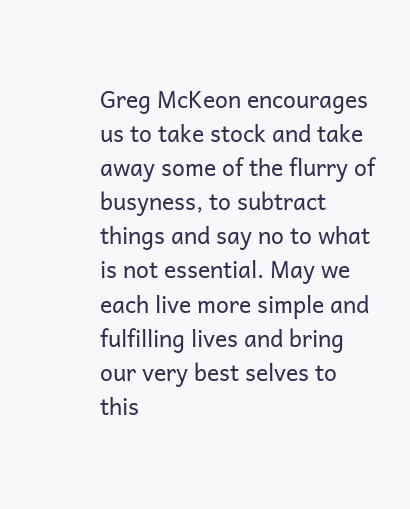Greg McKeon encourages us to take stock and take away some of the flurry of busyness, to subtract things and say no to what is not essential. May we each live more simple and fulfilling lives and bring our very best selves to this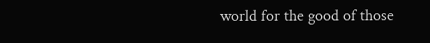world for the good of those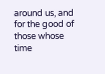around us, and for the good of those whose time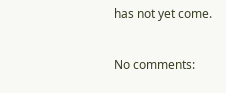has not yet come.

No comments: